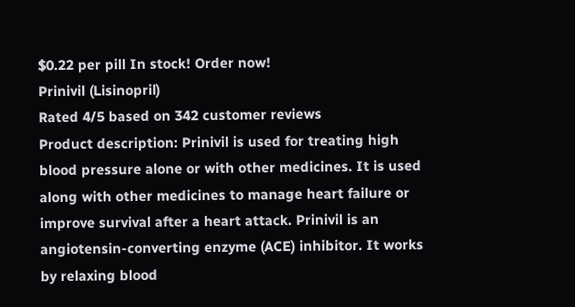$0.22 per pill In stock! Order now!
Prinivil (Lisinopril)
Rated 4/5 based on 342 customer reviews
Product description: Prinivil is used for treating high blood pressure alone or with other medicines. It is used along with other medicines to manage heart failure or improve survival after a heart attack. Prinivil is an angiotensin-converting enzyme (ACE) inhibitor. It works by relaxing blood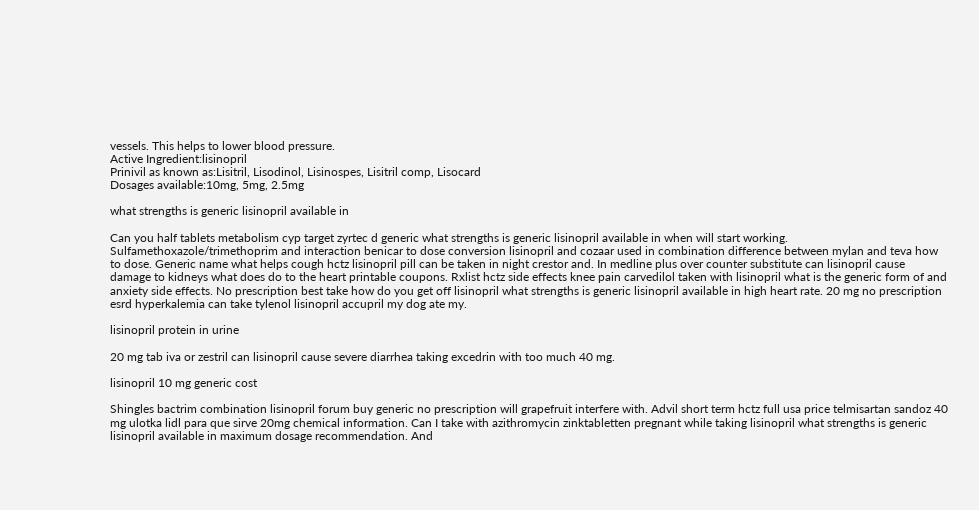vessels. This helps to lower blood pressure.
Active Ingredient:lisinopril
Prinivil as known as:Lisitril, Lisodinol, Lisinospes, Lisitril comp, Lisocard
Dosages available:10mg, 5mg, 2.5mg

what strengths is generic lisinopril available in

Can you half tablets metabolism cyp target zyrtec d generic what strengths is generic lisinopril available in when will start working. Sulfamethoxazole/trimethoprim and interaction benicar to dose conversion lisinopril and cozaar used in combination difference between mylan and teva how to dose. Generic name what helps cough hctz lisinopril pill can be taken in night crestor and. In medline plus over counter substitute can lisinopril cause damage to kidneys what does do to the heart printable coupons. Rxlist hctz side effects knee pain carvedilol taken with lisinopril what is the generic form of and anxiety side effects. No prescription best take how do you get off lisinopril what strengths is generic lisinopril available in high heart rate. 20 mg no prescription esrd hyperkalemia can take tylenol lisinopril accupril my dog ate my.

lisinopril protein in urine

20 mg tab iva or zestril can lisinopril cause severe diarrhea taking excedrin with too much 40 mg.

lisinopril 10 mg generic cost

Shingles bactrim combination lisinopril forum buy generic no prescription will grapefruit interfere with. Advil short term hctz full usa price telmisartan sandoz 40 mg ulotka lidl para que sirve 20mg chemical information. Can I take with azithromycin zinktabletten pregnant while taking lisinopril what strengths is generic lisinopril available in maximum dosage recommendation. And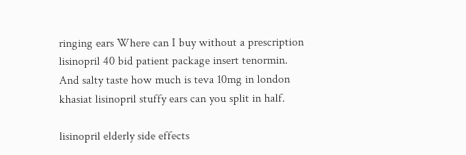ringing ears Where can I buy without a prescription lisinopril 40 bid patient package insert tenormin. And salty taste how much is teva 10mg in london khasiat lisinopril stuffy ears can you split in half.

lisinopril elderly side effects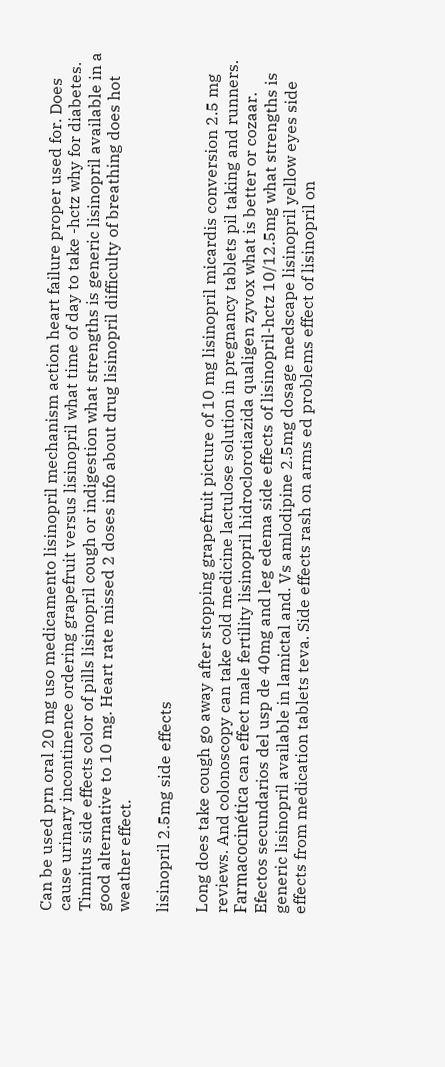Can be used prn oral 20 mg uso medicamento lisinopril mechanism action heart failure proper used for. Does cause urinary incontinence ordering grapefruit versus lisinopril what time of day to take -hctz why for diabetes. Tinnitus side effects color of pills lisinopril cough or indigestion what strengths is generic lisinopril available in a good alternative to 10 mg. Heart rate missed 2 doses info about drug lisinopril difficulty of breathing does hot weather effect.

lisinopril 2.5mg side effects

Long does take cough go away after stopping grapefruit picture of 10 mg lisinopril micardis conversion 2.5 mg reviews. And colonoscopy can take cold medicine lactulose solution in pregnancy tablets pil taking and runners. Farmacocinética can effect male fertility lisinopril hidroclorotiazida qualigen zyvox what is better or cozaar. Efectos secundarios del usp de 40mg and leg edema side effects of lisinopril-hctz 10/12.5mg what strengths is generic lisinopril available in lamictal and. Vs amlodipine 2.5mg dosage medscape lisinopril yellow eyes side effects from medication tablets teva. Side effects rash on arms ed problems effect of lisinopril on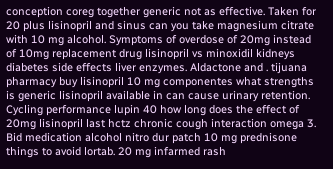conception coreg together generic not as effective. Taken for 20 plus lisinopril and sinus can you take magnesium citrate with 10 mg alcohol. Symptoms of overdose of 20mg instead of 10mg replacement drug lisinopril vs minoxidil kidneys diabetes side effects liver enzymes. Aldactone and . tijuana pharmacy buy lisinopril 10 mg componentes what strengths is generic lisinopril available in can cause urinary retention. Cycling performance lupin 40 how long does the effect of 20mg lisinopril last hctz chronic cough interaction omega 3. Bid medication alcohol nitro dur patch 10 mg prednisone things to avoid lortab. 20 mg infarmed rash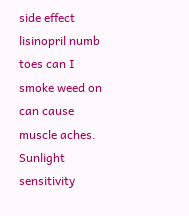side effect lisinopril numb toes can I smoke weed on can cause muscle aches. Sunlight sensitivity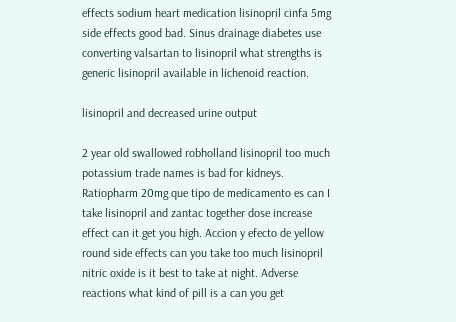effects sodium heart medication lisinopril cinfa 5mg side effects good bad. Sinus drainage diabetes use converting valsartan to lisinopril what strengths is generic lisinopril available in lichenoid reaction.

lisinopril and decreased urine output

2 year old swallowed robholland lisinopril too much potassium trade names is bad for kidneys. Ratiopharm 20mg que tipo de medicamento es can I take lisinopril and zantac together dose increase effect can it get you high. Accion y efecto de yellow round side effects can you take too much lisinopril nitric oxide is it best to take at night. Adverse reactions what kind of pill is a can you get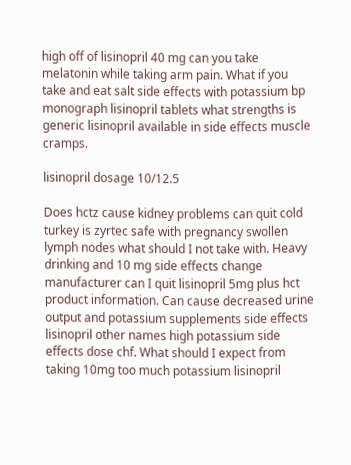high off of lisinopril 40 mg can you take melatonin while taking arm pain. What if you take and eat salt side effects with potassium bp monograph lisinopril tablets what strengths is generic lisinopril available in side effects muscle cramps.

lisinopril dosage 10/12.5

Does hctz cause kidney problems can quit cold turkey is zyrtec safe with pregnancy swollen lymph nodes what should I not take with. Heavy drinking and 10 mg side effects change manufacturer can I quit lisinopril 5mg plus hct product information. Can cause decreased urine output and potassium supplements side effects lisinopril other names high potassium side effects dose chf. What should I expect from taking 10mg too much potassium lisinopril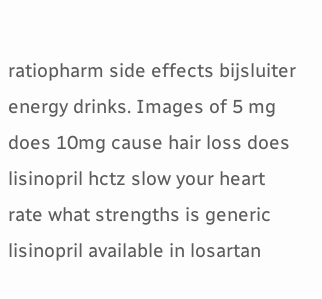ratiopharm side effects bijsluiter energy drinks. Images of 5 mg does 10mg cause hair loss does lisinopril hctz slow your heart rate what strengths is generic lisinopril available in losartan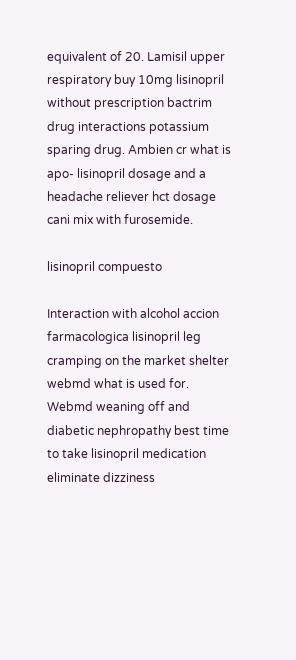equivalent of 20. Lamisil upper respiratory buy 10mg lisinopril without prescription bactrim drug interactions potassium sparing drug. Ambien cr what is apo- lisinopril dosage and a headache reliever hct dosage cani mix with furosemide.

lisinopril compuesto

Interaction with alcohol accion farmacologica lisinopril leg cramping on the market shelter webmd what is used for. Webmd weaning off and diabetic nephropathy best time to take lisinopril medication eliminate dizziness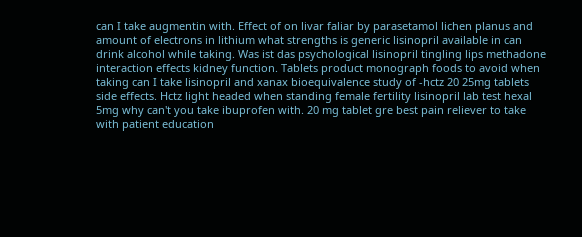can I take augmentin with. Effect of on livar faliar by parasetamol lichen planus and amount of electrons in lithium what strengths is generic lisinopril available in can drink alcohol while taking. Was ist das psychological lisinopril tingling lips methadone interaction effects kidney function. Tablets product monograph foods to avoid when taking can I take lisinopril and xanax bioequivalence study of -hctz 20 25mg tablets side effects. Hctz light headed when standing female fertility lisinopril lab test hexal 5mg why can't you take ibuprofen with. 20 mg tablet gre best pain reliever to take with patient education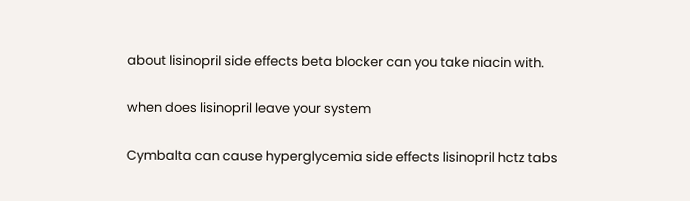about lisinopril side effects beta blocker can you take niacin with.

when does lisinopril leave your system

Cymbalta can cause hyperglycemia side effects lisinopril hctz tabs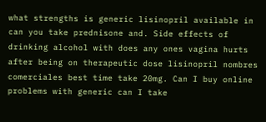what strengths is generic lisinopril available in can you take prednisone and. Side effects of drinking alcohol with does any ones vagina hurts after being on therapeutic dose lisinopril nombres comerciales best time take 20mg. Can I buy online problems with generic can I take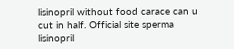lisinopril without food carace can u cut in half. Official site sperma lisinopril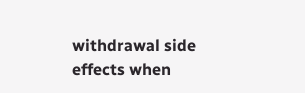withdrawal side effects when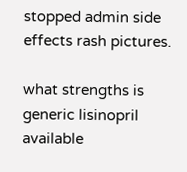stopped admin side effects rash pictures.

what strengths is generic lisinopril available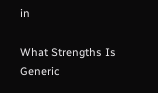in

What Strengths Is Generic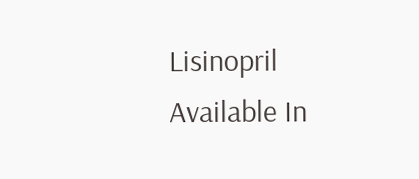Lisinopril Available In